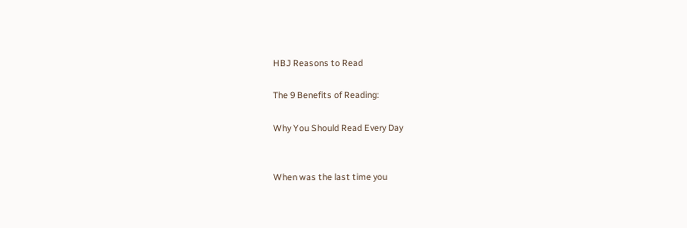HBJ Reasons to Read

The 9 Benefits of Reading:

Why You Should Read Every Day


When was the last time you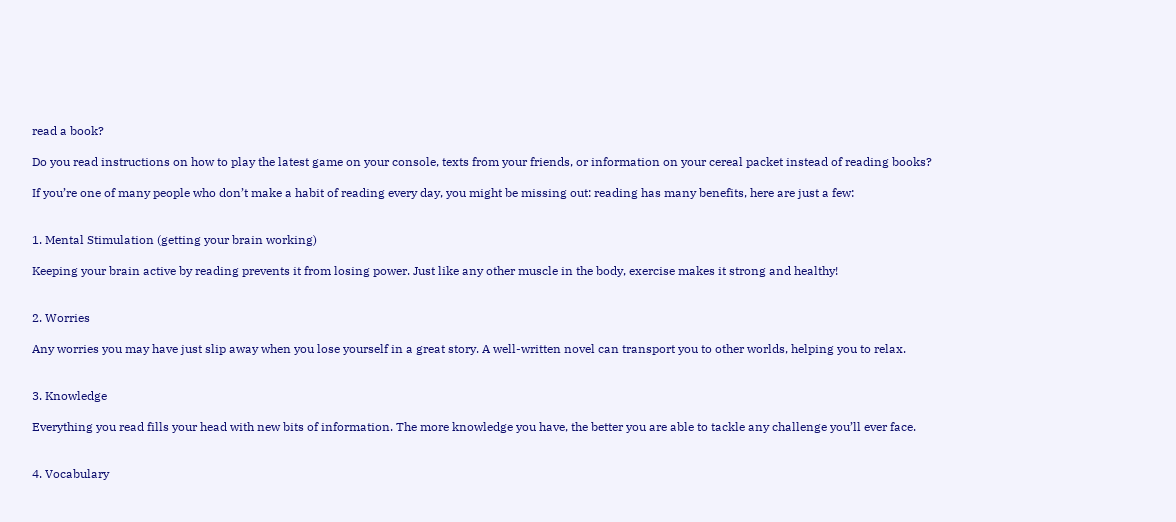read a book?

Do you read instructions on how to play the latest game on your console, texts from your friends, or information on your cereal packet instead of reading books?

If you’re one of many people who don’t make a habit of reading every day, you might be missing out: reading has many benefits, here are just a few:


1. Mental Stimulation (getting your brain working)

Keeping your brain active by reading prevents it from losing power. Just like any other muscle in the body, exercise makes it strong and healthy!


2. Worries

Any worries you may have just slip away when you lose yourself in a great story. A well-written novel can transport you to other worlds, helping you to relax.


3. Knowledge

Everything you read fills your head with new bits of information. The more knowledge you have, the better you are able to tackle any challenge you’ll ever face.


4. Vocabulary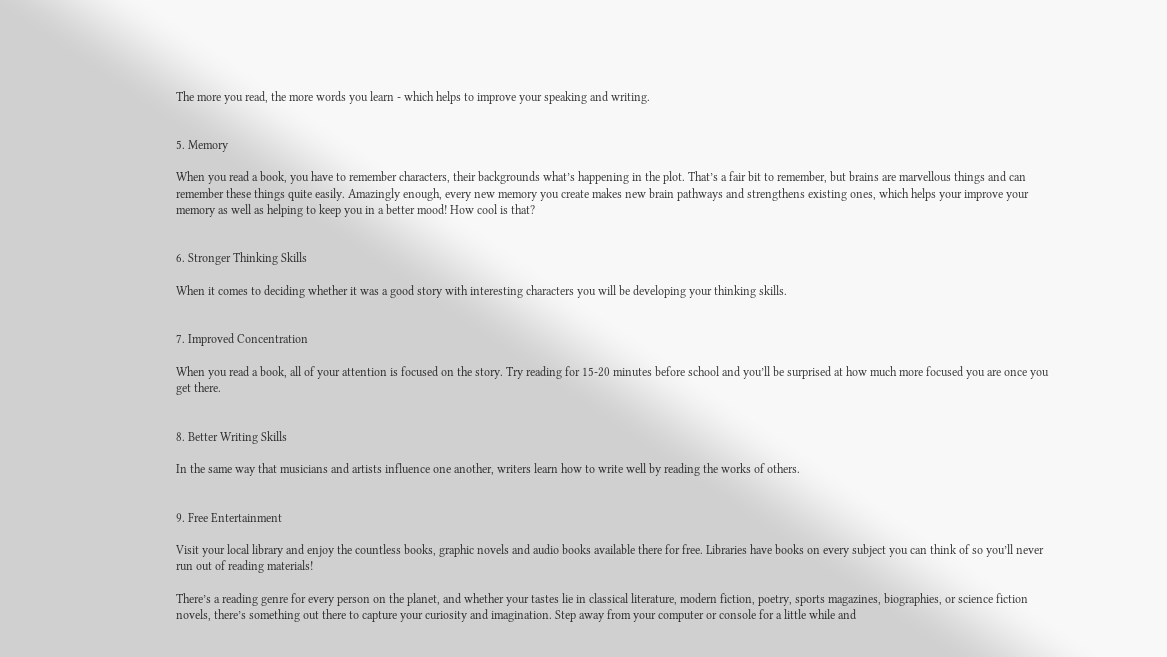The more you read, the more words you learn - which helps to improve your speaking and writing.


5. Memory

When you read a book, you have to remember characters, their backgrounds what’s happening in the plot. That’s a fair bit to remember, but brains are marvellous things and can remember these things quite easily. Amazingly enough, every new memory you create makes new brain pathways and strengthens existing ones, which helps your improve your memory as well as helping to keep you in a better mood! How cool is that?


6. Stronger Thinking Skills

When it comes to deciding whether it was a good story with interesting characters you will be developing your thinking skills.


7. Improved Concentration

When you read a book, all of your attention is focused on the story. Try reading for 15-20 minutes before school and you’ll be surprised at how much more focused you are once you get there.


8. Better Writing Skills

In the same way that musicians and artists influence one another, writers learn how to write well by reading the works of others.


9. Free Entertainment

Visit your local library and enjoy the countless books, graphic novels and audio books available there for free. Libraries have books on every subject you can think of so you’ll never run out of reading materials!

There’s a reading genre for every person on the planet, and whether your tastes lie in classical literature, modern fiction, poetry, sports magazines, biographies, or science fiction novels, there’s something out there to capture your curiosity and imagination. Step away from your computer or console for a little while and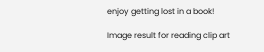enjoy getting lost in a book!

Image result for reading clip art